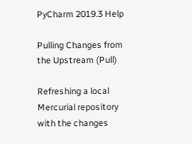PyCharm 2019.3 Help

Pulling Changes from the Upstream (Pull)

Refreshing a local Mercurial repository with the changes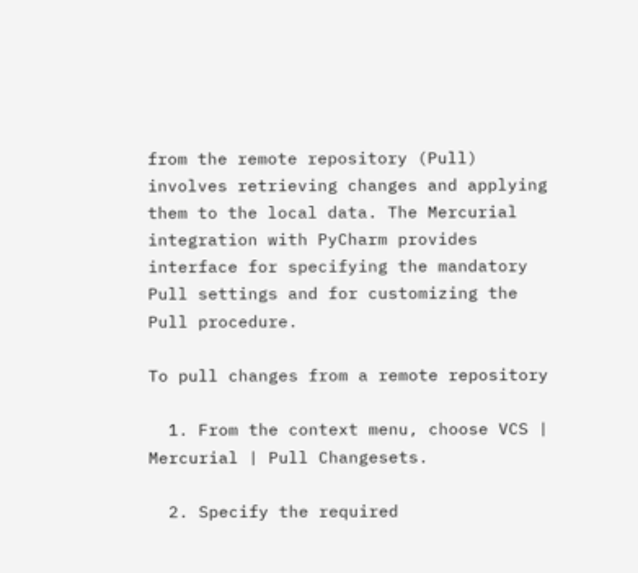from the remote repository (Pull) involves retrieving changes and applying them to the local data. The Mercurial integration with PyCharm provides interface for specifying the mandatory Pull settings and for customizing the Pull procedure.

To pull changes from a remote repository

  1. From the context menu, choose VCS | Mercurial | Pull Changesets.

  2. Specify the required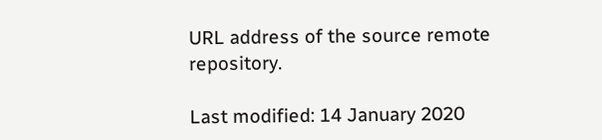URL address of the source remote repository.

Last modified: 14 January 2020